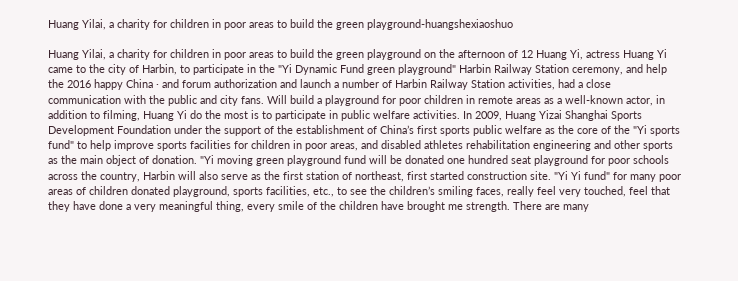Huang Yilai, a charity for children in poor areas to build the green playground-huangshexiaoshuo

Huang Yilai, a charity for children in poor areas to build the green playground on the afternoon of 12 Huang Yi, actress Huang Yi came to the city of Harbin, to participate in the "Yi Dynamic Fund green playground" Harbin Railway Station ceremony, and help the 2016 happy China · and forum authorization and launch a number of Harbin Railway Station activities, had a close communication with the public and city fans. Will build a playground for poor children in remote areas as a well-known actor, in addition to filming, Huang Yi do the most is to participate in public welfare activities. In 2009, Huang Yizai Shanghai Sports Development Foundation under the support of the establishment of China’s first sports public welfare as the core of the "Yi sports fund" to help improve sports facilities for children in poor areas, and disabled athletes rehabilitation engineering and other sports as the main object of donation. "Yi moving green playground fund will be donated one hundred seat playground for poor schools across the country, Harbin will also serve as the first station of northeast, first started construction site. "Yi Yi fund" for many poor areas of children donated playground, sports facilities, etc., to see the children’s smiling faces, really feel very touched, feel that they have done a very meaningful thing, every smile of the children have brought me strength. There are many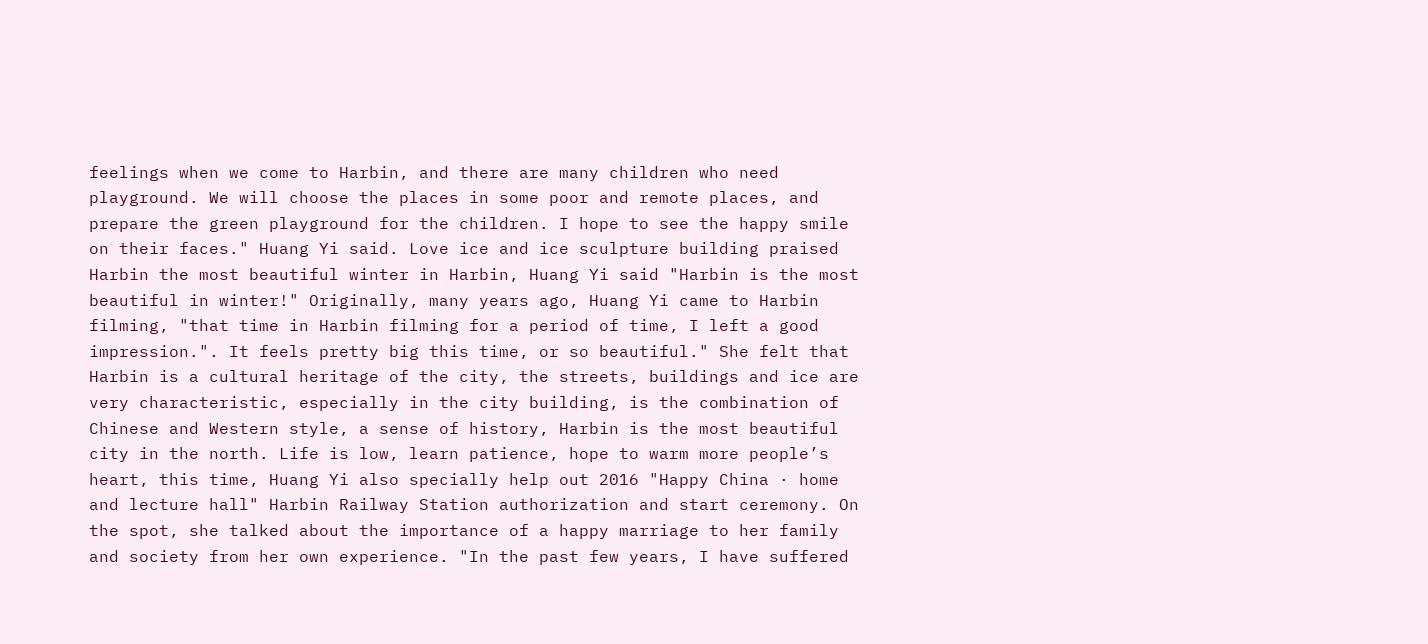feelings when we come to Harbin, and there are many children who need playground. We will choose the places in some poor and remote places, and prepare the green playground for the children. I hope to see the happy smile on their faces." Huang Yi said. Love ice and ice sculpture building praised Harbin the most beautiful winter in Harbin, Huang Yi said "Harbin is the most beautiful in winter!" Originally, many years ago, Huang Yi came to Harbin filming, "that time in Harbin filming for a period of time, I left a good impression.". It feels pretty big this time, or so beautiful." She felt that Harbin is a cultural heritage of the city, the streets, buildings and ice are very characteristic, especially in the city building, is the combination of Chinese and Western style, a sense of history, Harbin is the most beautiful city in the north. Life is low, learn patience, hope to warm more people’s heart, this time, Huang Yi also specially help out 2016 "Happy China · home and lecture hall" Harbin Railway Station authorization and start ceremony. On the spot, she talked about the importance of a happy marriage to her family and society from her own experience. "In the past few years, I have suffered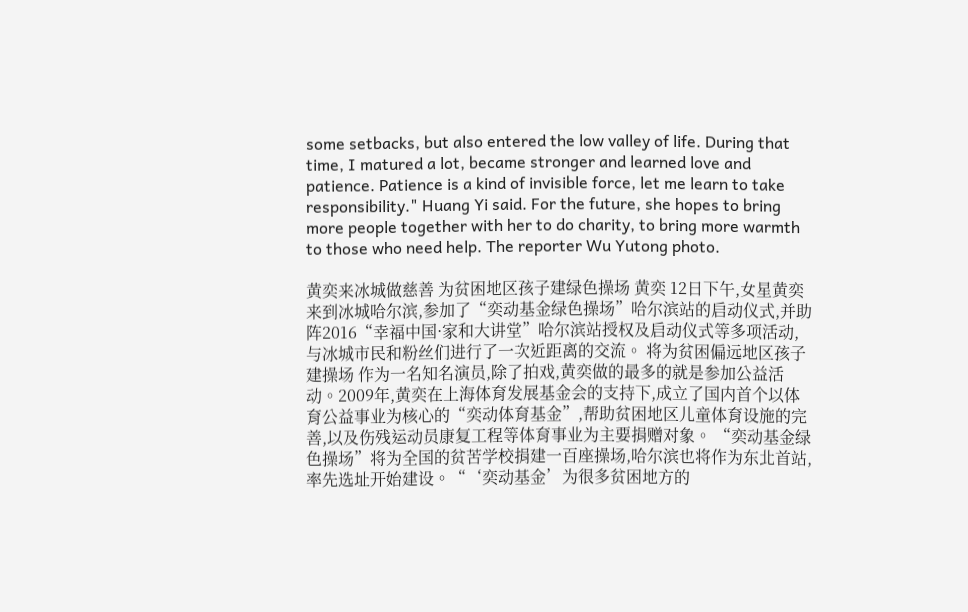some setbacks, but also entered the low valley of life. During that time, I matured a lot, became stronger and learned love and patience. Patience is a kind of invisible force, let me learn to take responsibility." Huang Yi said. For the future, she hopes to bring more people together with her to do charity, to bring more warmth to those who need help. The reporter Wu Yutong photo.

黄奕来冰城做慈善 为贫困地区孩子建绿色操场 黄奕 12日下午,女星黄奕来到冰城哈尔滨,参加了“奕动基金绿色操场”哈尔滨站的启动仪式,并助阵2016“幸福中国·家和大讲堂”哈尔滨站授权及启动仪式等多项活动,与冰城市民和粉丝们进行了一次近距离的交流。 将为贫困偏远地区孩子建操场 作为一名知名演员,除了拍戏,黄奕做的最多的就是参加公益活动。2009年,黄奕在上海体育发展基金会的支持下,成立了国内首个以体育公益事业为核心的“奕动体育基金”,帮助贫困地区儿童体育设施的完善,以及伤残运动员康复工程等体育事业为主要捐赠对象。 “奕动基金绿色操场”将为全国的贫苦学校捐建一百座操场,哈尔滨也将作为东北首站,率先选址开始建设。“‘奕动基金’为很多贫困地方的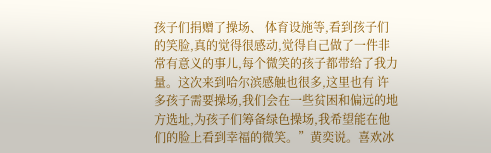孩子们捐赠了操场、 体育设施等,看到孩子们的笑脸,真的觉得很感动,觉得自己做了一件非常有意义的事儿,每个微笑的孩子都带给了我力量。这次来到哈尔滨感触也很多,这里也有 许多孩子需要操场,我们会在一些贫困和偏远的地方选址,为孩子们筹备绿色操场,我希望能在他们的脸上看到幸福的微笑。”黄奕说。喜欢冰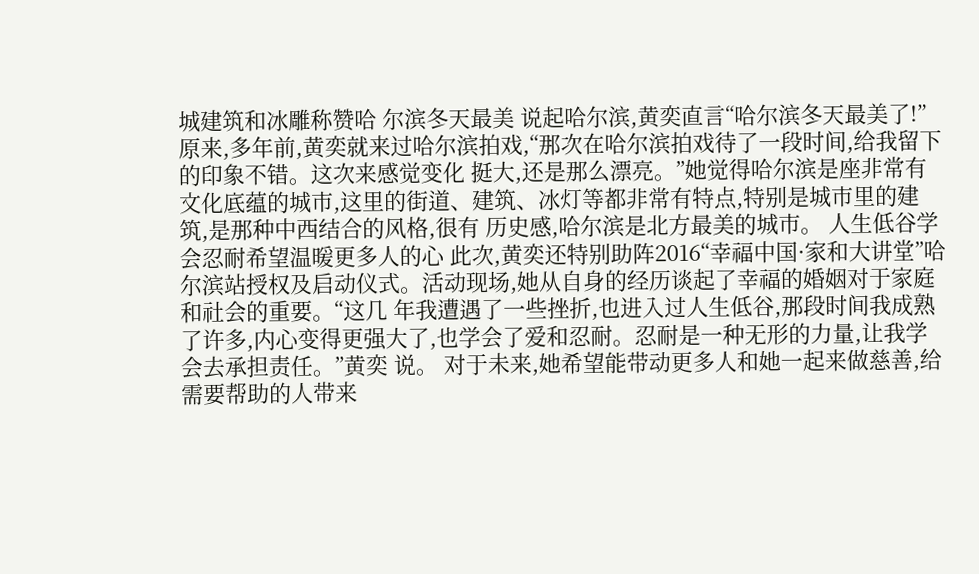城建筑和冰雕称赞哈 尔滨冬天最美 说起哈尔滨,黄奕直言“哈尔滨冬天最美了!”原来,多年前,黄奕就来过哈尔滨拍戏,“那次在哈尔滨拍戏待了一段时间,给我留下的印象不错。这次来感觉变化 挺大,还是那么漂亮。”她觉得哈尔滨是座非常有文化底蕴的城市,这里的街道、建筑、冰灯等都非常有特点,特别是城市里的建筑,是那种中西结合的风格,很有 历史感,哈尔滨是北方最美的城市。 人生低谷学会忍耐希望温暖更多人的心 此次,黄奕还特别助阵2016“幸福中国·家和大讲堂”哈尔滨站授权及启动仪式。活动现场,她从自身的经历谈起了幸福的婚姻对于家庭和社会的重要。“这几 年我遭遇了一些挫折,也进入过人生低谷,那段时间我成熟了许多,内心变得更强大了,也学会了爱和忍耐。忍耐是一种无形的力量,让我学会去承担责任。”黄奕 说。 对于未来,她希望能带动更多人和她一起来做慈善,给需要帮助的人带来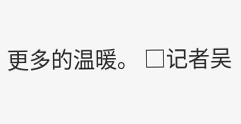更多的温暖。 □记者吴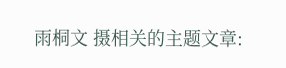雨桐文 摄相关的主题文章: